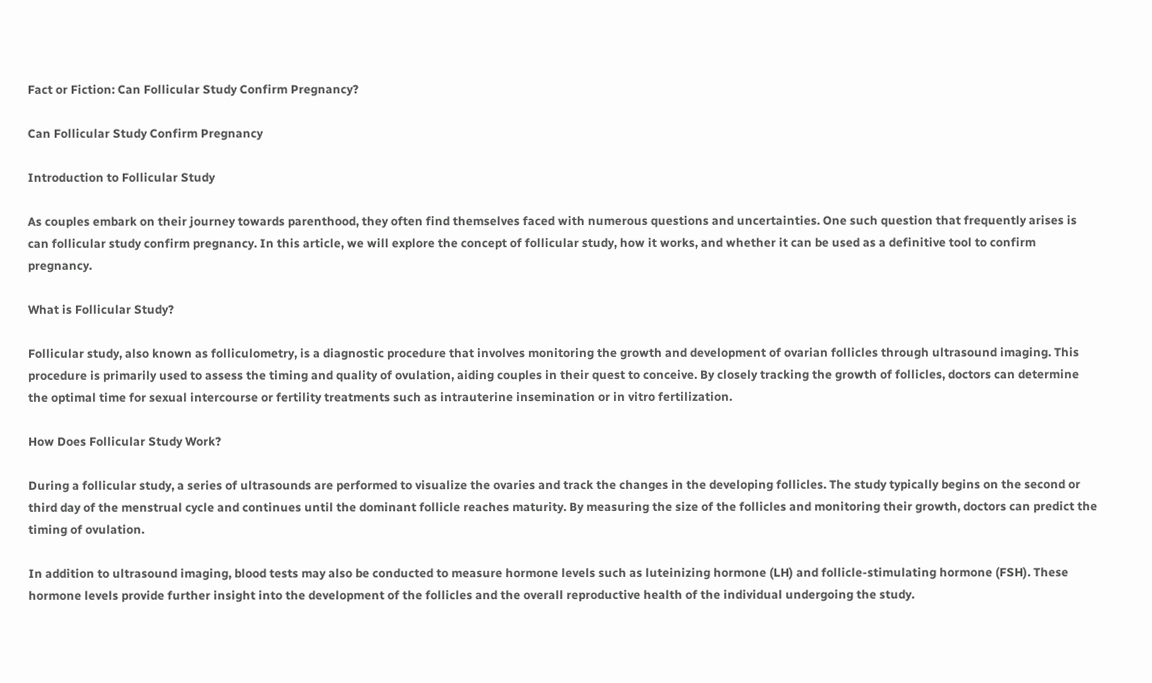Fact or Fiction: Can Follicular Study Confirm Pregnancy?

Can Follicular Study Confirm Pregnancy

Introduction to Follicular Study

As couples embark on their journey towards parenthood, they often find themselves faced with numerous questions and uncertainties. One such question that frequently arises is can follicular study confirm pregnancy. In this article, we will explore the concept of follicular study, how it works, and whether it can be used as a definitive tool to confirm pregnancy.

What is Follicular Study?

Follicular study, also known as folliculometry, is a diagnostic procedure that involves monitoring the growth and development of ovarian follicles through ultrasound imaging. This procedure is primarily used to assess the timing and quality of ovulation, aiding couples in their quest to conceive. By closely tracking the growth of follicles, doctors can determine the optimal time for sexual intercourse or fertility treatments such as intrauterine insemination or in vitro fertilization.

How Does Follicular Study Work?

During a follicular study, a series of ultrasounds are performed to visualize the ovaries and track the changes in the developing follicles. The study typically begins on the second or third day of the menstrual cycle and continues until the dominant follicle reaches maturity. By measuring the size of the follicles and monitoring their growth, doctors can predict the timing of ovulation.

In addition to ultrasound imaging, blood tests may also be conducted to measure hormone levels such as luteinizing hormone (LH) and follicle-stimulating hormone (FSH). These hormone levels provide further insight into the development of the follicles and the overall reproductive health of the individual undergoing the study.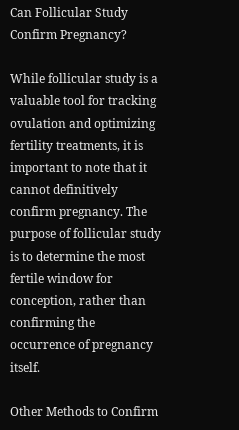Can Follicular Study Confirm Pregnancy?

While follicular study is a valuable tool for tracking ovulation and optimizing fertility treatments, it is important to note that it cannot definitively confirm pregnancy. The purpose of follicular study is to determine the most fertile window for conception, rather than confirming the occurrence of pregnancy itself.

Other Methods to Confirm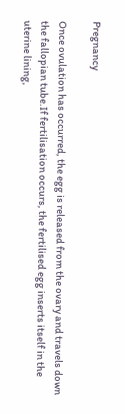Pregnancy

Once ovulation has occurred, the egg is released from the ovary and travels down the fallopian tube.If fertilisation occurs, the fertilised egg inserts itself in the uterine lining,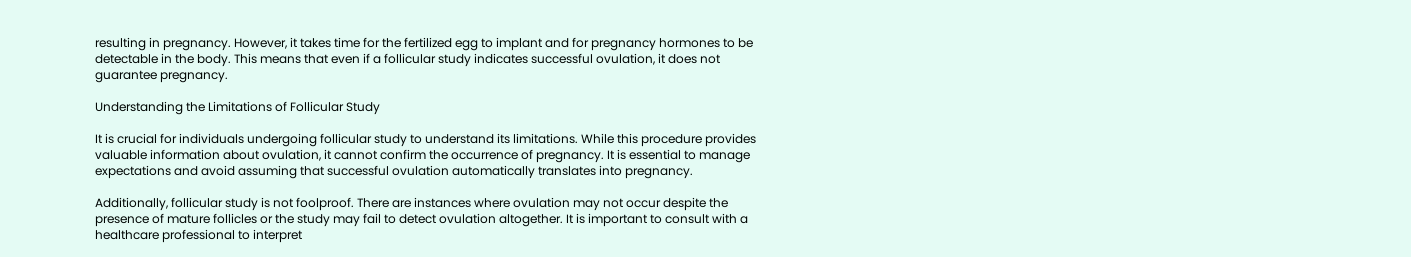resulting in pregnancy. However, it takes time for the fertilized egg to implant and for pregnancy hormones to be detectable in the body. This means that even if a follicular study indicates successful ovulation, it does not guarantee pregnancy.

Understanding the Limitations of Follicular Study

It is crucial for individuals undergoing follicular study to understand its limitations. While this procedure provides valuable information about ovulation, it cannot confirm the occurrence of pregnancy. It is essential to manage expectations and avoid assuming that successful ovulation automatically translates into pregnancy.

Additionally, follicular study is not foolproof. There are instances where ovulation may not occur despite the presence of mature follicles or the study may fail to detect ovulation altogether. It is important to consult with a healthcare professional to interpret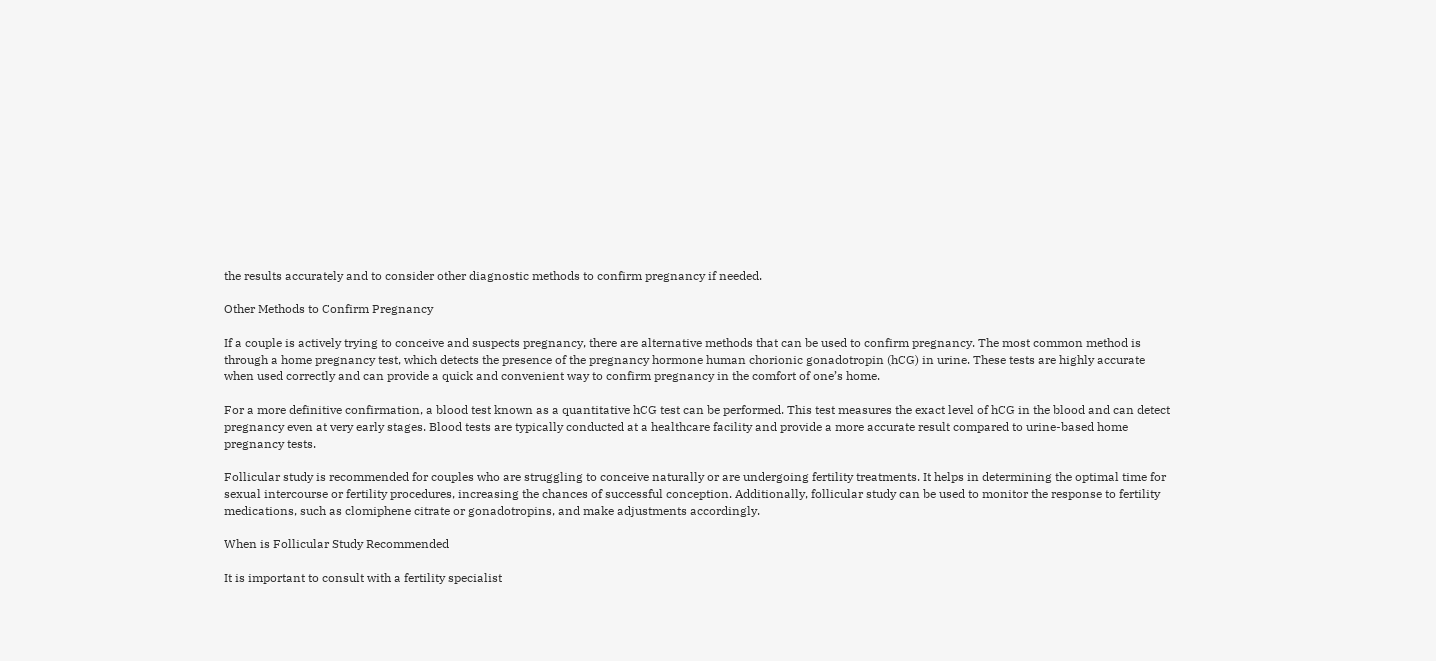the results accurately and to consider other diagnostic methods to confirm pregnancy if needed.

Other Methods to Confirm Pregnancy

If a couple is actively trying to conceive and suspects pregnancy, there are alternative methods that can be used to confirm pregnancy. The most common method is through a home pregnancy test, which detects the presence of the pregnancy hormone human chorionic gonadotropin (hCG) in urine. These tests are highly accurate when used correctly and can provide a quick and convenient way to confirm pregnancy in the comfort of one’s home.

For a more definitive confirmation, a blood test known as a quantitative hCG test can be performed. This test measures the exact level of hCG in the blood and can detect pregnancy even at very early stages. Blood tests are typically conducted at a healthcare facility and provide a more accurate result compared to urine-based home pregnancy tests.

Follicular study is recommended for couples who are struggling to conceive naturally or are undergoing fertility treatments. It helps in determining the optimal time for sexual intercourse or fertility procedures, increasing the chances of successful conception. Additionally, follicular study can be used to monitor the response to fertility medications, such as clomiphene citrate or gonadotropins, and make adjustments accordingly.

When is Follicular Study Recommended

It is important to consult with a fertility specialist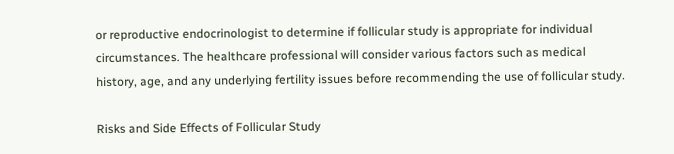or reproductive endocrinologist to determine if follicular study is appropriate for individual circumstances. The healthcare professional will consider various factors such as medical history, age, and any underlying fertility issues before recommending the use of follicular study.

Risks and Side Effects of Follicular Study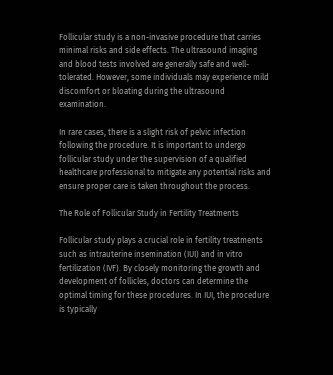Follicular study is a non-invasive procedure that carries minimal risks and side effects. The ultrasound imaging and blood tests involved are generally safe and well-tolerated. However, some individuals may experience mild discomfort or bloating during the ultrasound examination.

In rare cases, there is a slight risk of pelvic infection following the procedure. It is important to undergo follicular study under the supervision of a qualified healthcare professional to mitigate any potential risks and ensure proper care is taken throughout the process.

The Role of Follicular Study in Fertility Treatments

Follicular study plays a crucial role in fertility treatments such as intrauterine insemination (IUI) and in vitro fertilization (IVF). By closely monitoring the growth and development of follicles, doctors can determine the optimal timing for these procedures. In IUI, the procedure is typically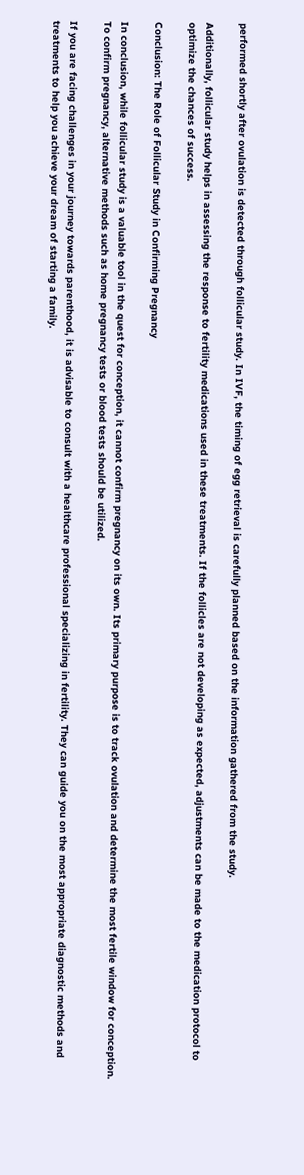performed shortly after ovulation is detected through follicular study. In IVF, the timing of egg retrieval is carefully planned based on the information gathered from the study.

Additionally, follicular study helps in assessing the response to fertility medications used in these treatments. If the follicles are not developing as expected, adjustments can be made to the medication protocol to optimize the chances of success.

Conclusion: The Role of Follicular Study in Confirming Pregnancy

In conclusion, while follicular study is a valuable tool in the quest for conception, it cannot confirm pregnancy on its own. Its primary purpose is to track ovulation and determine the most fertile window for conception. To confirm pregnancy, alternative methods such as home pregnancy tests or blood tests should be utilized.

If you are facing challenges in your journey towards parenthood, it is advisable to consult with a healthcare professional specializing in fertility. They can guide you on the most appropriate diagnostic methods and treatments to help you achieve your dream of starting a family.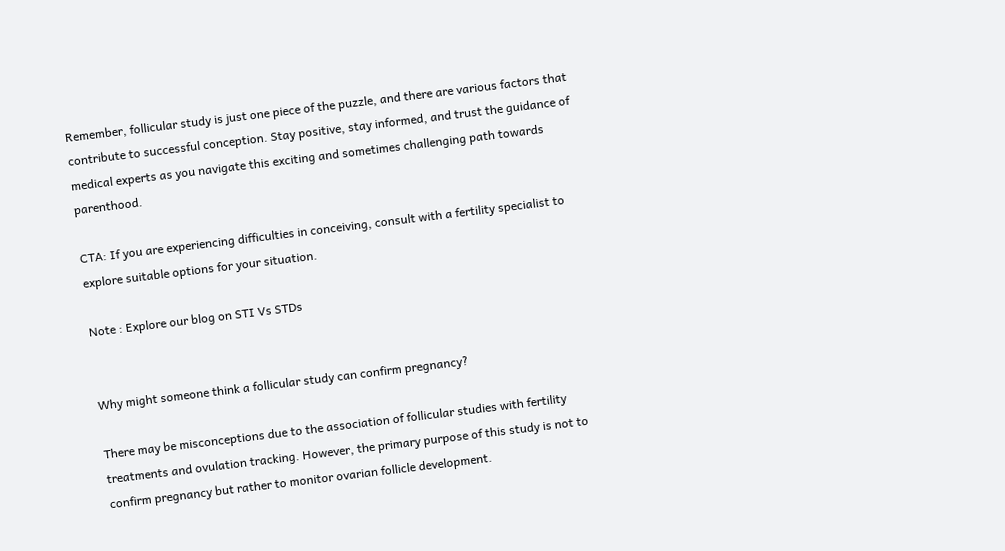Remember, follicular study is just one piece of the puzzle, and there are various factors that contribute to successful conception. Stay positive, stay informed, and trust the guidance of medical experts as you navigate this exciting and sometimes challenging path towards parenthood.

CTA: If you are experiencing difficulties in conceiving, consult with a fertility specialist to explore suitable options for your situation.

Note : Explore our blog on STI Vs STDs


Why might someone think a follicular study can confirm pregnancy?

There may be misconceptions due to the association of follicular studies with fertility treatments and ovulation tracking. However, the primary purpose of this study is not to confirm pregnancy but rather to monitor ovarian follicle development.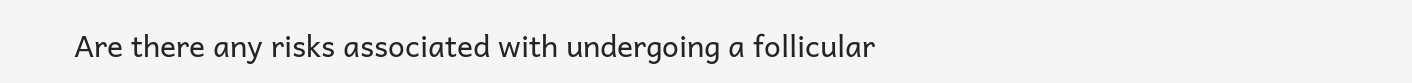Are there any risks associated with undergoing a follicular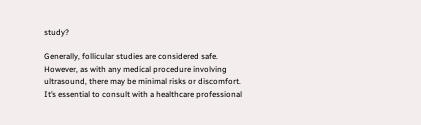study?

Generally, follicular studies are considered safe. However, as with any medical procedure involving ultrasound, there may be minimal risks or discomfort. It’s essential to consult with a healthcare professional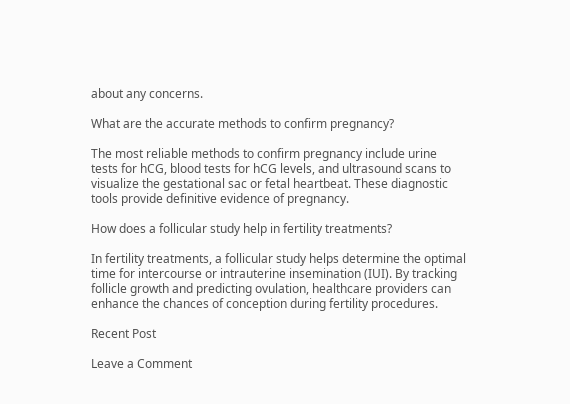about any concerns.

What are the accurate methods to confirm pregnancy?

The most reliable methods to confirm pregnancy include urine tests for hCG, blood tests for hCG levels, and ultrasound scans to visualize the gestational sac or fetal heartbeat. These diagnostic tools provide definitive evidence of pregnancy.

How does a follicular study help in fertility treatments?

In fertility treatments, a follicular study helps determine the optimal time for intercourse or intrauterine insemination (IUI). By tracking follicle growth and predicting ovulation, healthcare providers can enhance the chances of conception during fertility procedures.

Recent Post

Leave a Comment